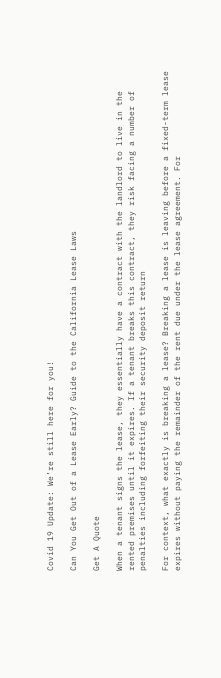Covid 19 Update: We’re still here for you!

Can You Get Out of a Lease Early? Guide to the California Lease Laws

Get A Quote

When a tenant signs the lease, they essentially have a contract with the landlord to live in the rented premises until it expires. If a tenant breaks this contract, they risk facing a number of penalties including forfeiting their security deposit return

For context, what exactly is breaking a lease? Breaking a lease is leaving before a fixed-term lease expires without paying the remainder of the rent due under the lease agreement. For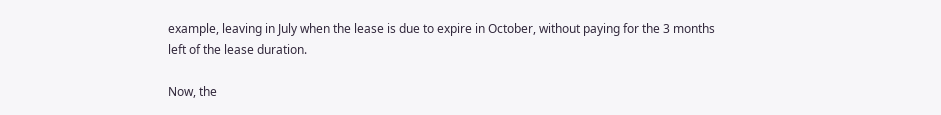example, leaving in July when the lease is due to expire in October, without paying for the 3 months left of the lease duration.

Now, the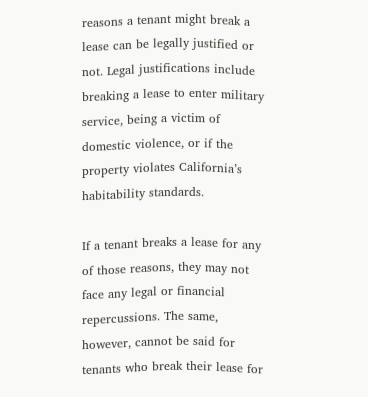reasons a tenant might break a lease can be legally justified or not. Legal justifications include breaking a lease to enter military service, being a victim of domestic violence, or if the property violates California’s habitability standards.

If a tenant breaks a lease for any of those reasons, they may not face any legal or financial repercussions. The same, however, cannot be said for tenants who break their lease for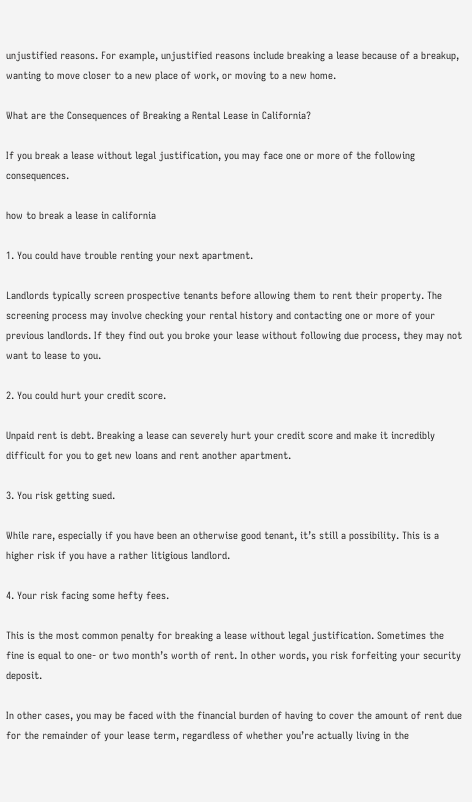unjustified reasons. For example, unjustified reasons include breaking a lease because of a breakup, wanting to move closer to a new place of work, or moving to a new home.

What are the Consequences of Breaking a Rental Lease in California?

If you break a lease without legal justification, you may face one or more of the following consequences.

how to break a lease in california

1. You could have trouble renting your next apartment.

Landlords typically screen prospective tenants before allowing them to rent their property. The screening process may involve checking your rental history and contacting one or more of your previous landlords. If they find out you broke your lease without following due process, they may not want to lease to you.

2. You could hurt your credit score.

Unpaid rent is debt. Breaking a lease can severely hurt your credit score and make it incredibly difficult for you to get new loans and rent another apartment.

3. You risk getting sued.

While rare, especially if you have been an otherwise good tenant, it’s still a possibility. This is a higher risk if you have a rather litigious landlord.

4. Your risk facing some hefty fees.

This is the most common penalty for breaking a lease without legal justification. Sometimes the fine is equal to one- or two month’s worth of rent. In other words, you risk forfeiting your security deposit.

In other cases, you may be faced with the financial burden of having to cover the amount of rent due for the remainder of your lease term, regardless of whether you’re actually living in the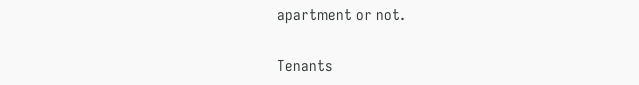apartment or not.

Tenants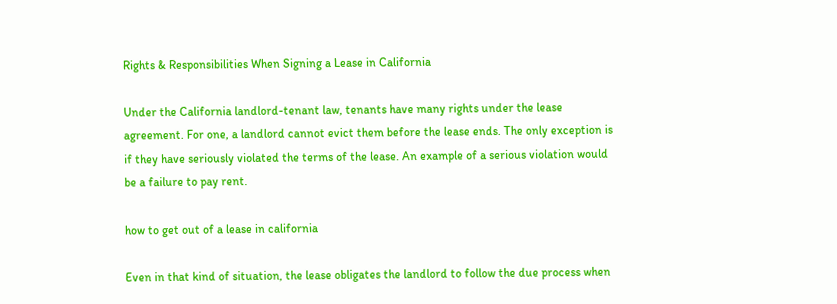Rights & Responsibilities When Signing a Lease in California

Under the California landlord-tenant law, tenants have many rights under the lease agreement. For one, a landlord cannot evict them before the lease ends. The only exception is if they have seriously violated the terms of the lease. An example of a serious violation would be a failure to pay rent.

how to get out of a lease in california

Even in that kind of situation, the lease obligates the landlord to follow the due process when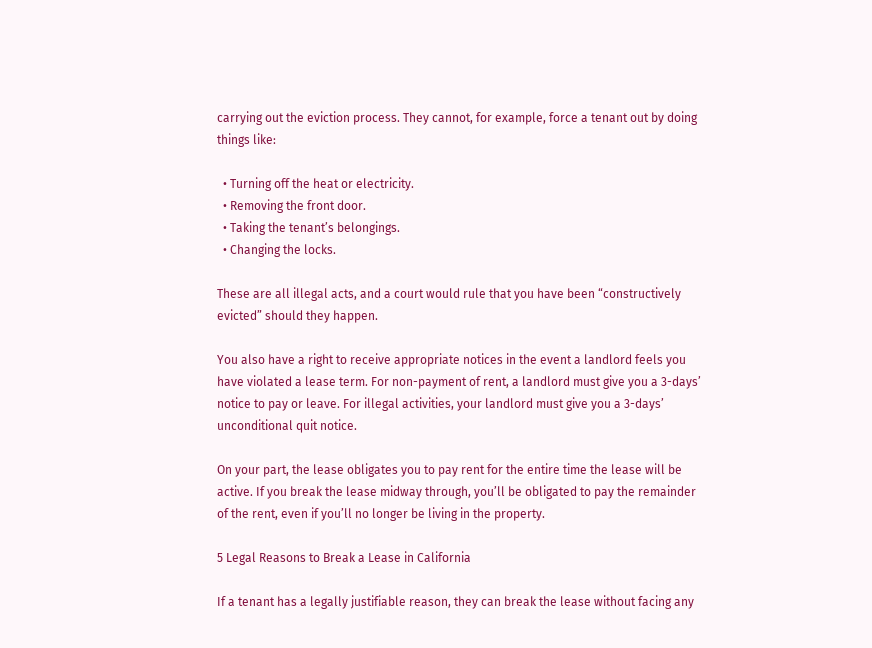carrying out the eviction process. They cannot, for example, force a tenant out by doing things like:

  • Turning off the heat or electricity.
  • Removing the front door.
  • Taking the tenant’s belongings.
  • Changing the locks.

These are all illegal acts, and a court would rule that you have been “constructively evicted” should they happen.

You also have a right to receive appropriate notices in the event a landlord feels you have violated a lease term. For non-payment of rent, a landlord must give you a 3-days’ notice to pay or leave. For illegal activities, your landlord must give you a 3-days’ unconditional quit notice.

On your part, the lease obligates you to pay rent for the entire time the lease will be active. If you break the lease midway through, you’ll be obligated to pay the remainder of the rent, even if you’ll no longer be living in the property.

5 Legal Reasons to Break a Lease in California

If a tenant has a legally justifiable reason, they can break the lease without facing any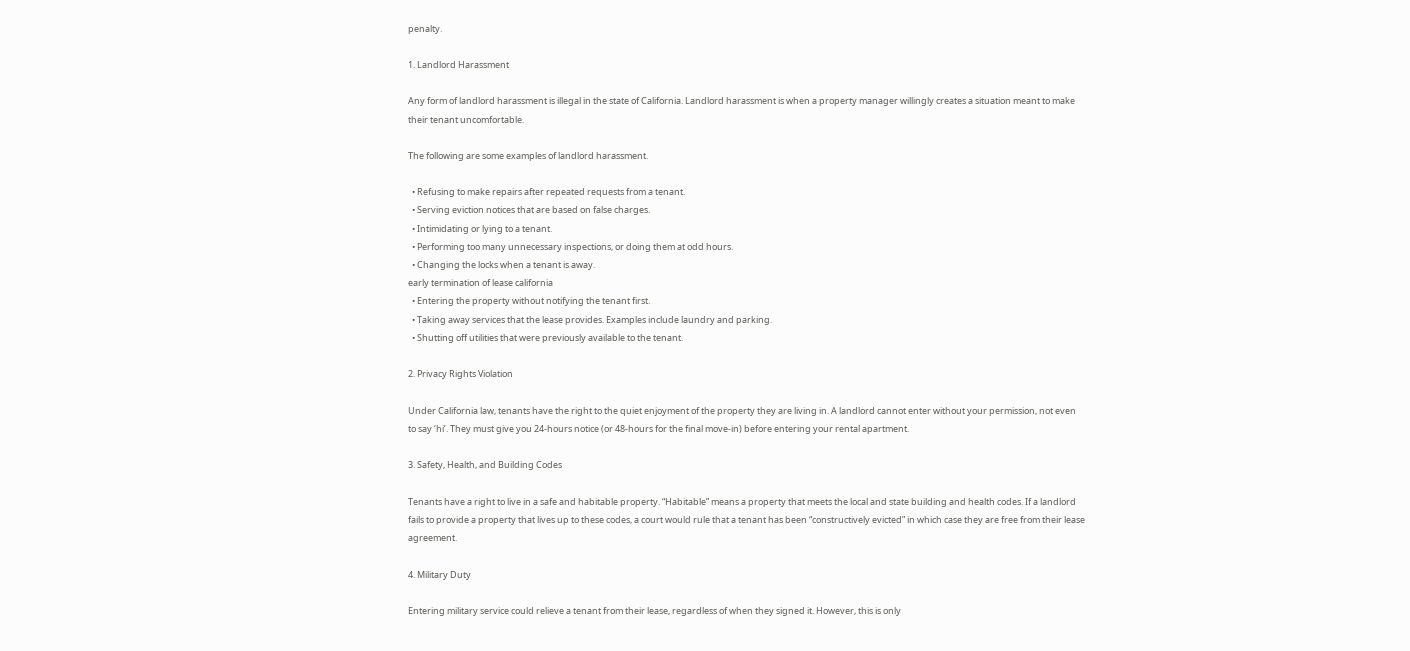penalty.

1. Landlord Harassment

Any form of landlord harassment is illegal in the state of California. Landlord harassment is when a property manager willingly creates a situation meant to make their tenant uncomfortable.

The following are some examples of landlord harassment.

  • Refusing to make repairs after repeated requests from a tenant.
  • Serving eviction notices that are based on false charges.
  • Intimidating or lying to a tenant.
  • Performing too many unnecessary inspections, or doing them at odd hours.
  • Changing the locks when a tenant is away.
early termination of lease california
  • Entering the property without notifying the tenant first.
  • Taking away services that the lease provides. Examples include laundry and parking.
  • Shutting off utilities that were previously available to the tenant.

2. Privacy Rights Violation

Under California law, tenants have the right to the quiet enjoyment of the property they are living in. A landlord cannot enter without your permission, not even to say ‘hi’. They must give you 24-hours notice (or 48-hours for the final move-in) before entering your rental apartment.

3. Safety, Health, and Building Codes

Tenants have a right to live in a safe and habitable property. “Habitable” means a property that meets the local and state building and health codes. If a landlord fails to provide a property that lives up to these codes, a court would rule that a tenant has been “constructively evicted” in which case they are free from their lease agreement.

4. Military Duty

Entering military service could relieve a tenant from their lease, regardless of when they signed it. However, this is only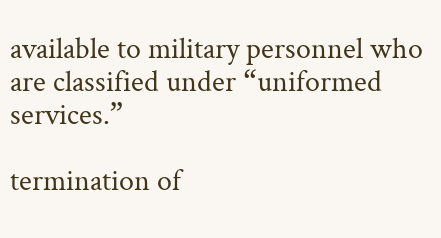available to military personnel who are classified under “uniformed services.”

termination of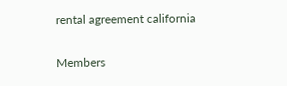rental agreement california

Members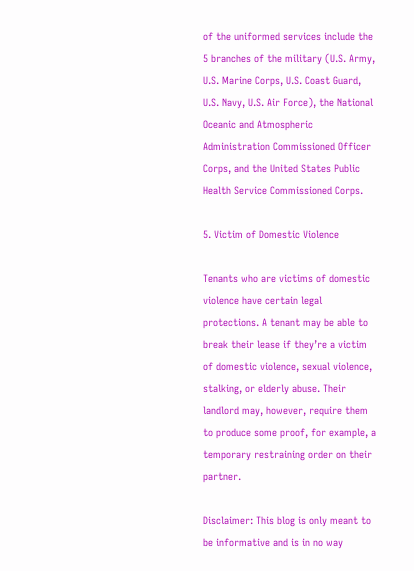of the uniformed services include the 5 branches of the military (U.S. Army, U.S. Marine Corps, U.S. Coast Guard, U.S. Navy, U.S. Air Force), the National Oceanic and Atmospheric Administration Commissioned Officer Corps, and the United States Public Health Service Commissioned Corps.

5. Victim of Domestic Violence

Tenants who are victims of domestic violence have certain legal protections. A tenant may be able to break their lease if they’re a victim of domestic violence, sexual violence, stalking, or elderly abuse. Their landlord may, however, require them to produce some proof, for example, a temporary restraining order on their partner.

Disclaimer: This blog is only meant to be informative and is in no way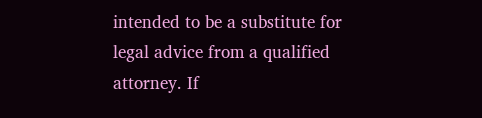intended to be a substitute for legal advice from a qualified attorney. If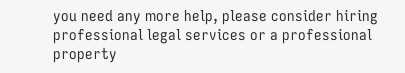you need any more help, please consider hiring professional legal services or a professional property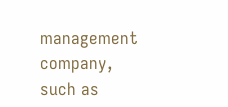management company, such as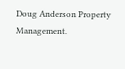Doug Anderson Property Management.